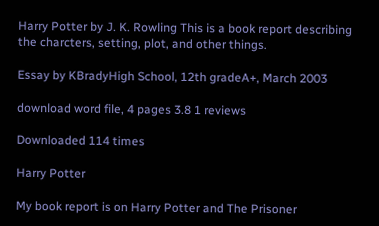Harry Potter by J. K. Rowling This is a book report describing the charcters, setting, plot, and other things.

Essay by KBradyHigh School, 12th gradeA+, March 2003

download word file, 4 pages 3.8 1 reviews

Downloaded 114 times

Harry Potter

My book report is on Harry Potter and The Prisoner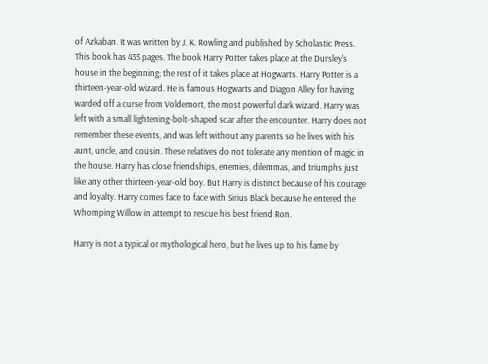of Azkaban. It was written by J. K. Rowling and published by Scholastic Press. This book has 435 pages. The book Harry Potter takes place at the Dursley's house in the beginning; the rest of it takes place at Hogwarts. Harry Potter is a thirteen-year-old wizard. He is famous Hogwarts and Diagon Alley for having warded off a curse from Voldemort, the most powerful dark wizard. Harry was left with a small lightening-bolt-shaped scar after the encounter. Harry does not remember these events, and was left without any parents so he lives with his aunt, uncle, and cousin. These relatives do not tolerate any mention of magic in the house. Harry has close friendships, enemies, dilemmas, and triumphs just like any other thirteen-year-old boy. But Harry is distinct because of his courage and loyalty. Harry comes face to face with Sirius Black because he entered the Whomping Willow in attempt to rescue his best friend Ron.

Harry is not a typical or mythological hero, but he lives up to his fame by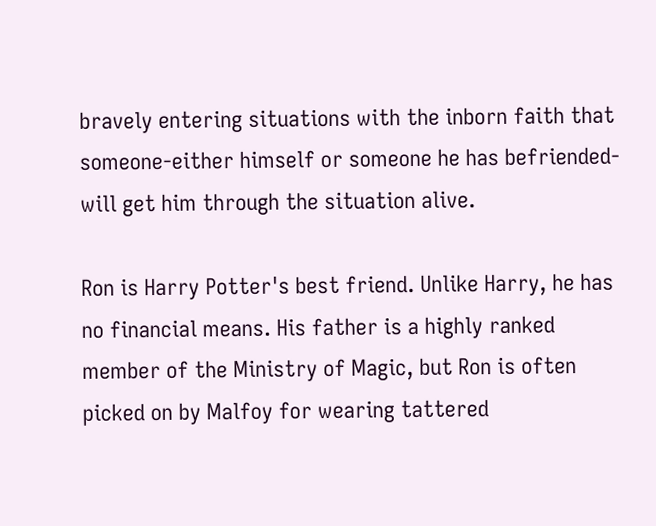bravely entering situations with the inborn faith that someone-either himself or someone he has befriended-will get him through the situation alive.

Ron is Harry Potter's best friend. Unlike Harry, he has no financial means. His father is a highly ranked member of the Ministry of Magic, but Ron is often picked on by Malfoy for wearing tattered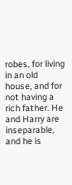robes, for living in an old house, and for not having a rich father. He and Harry are inseparable, and he is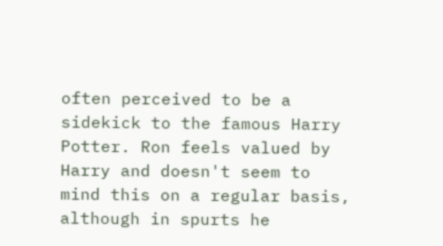often perceived to be a sidekick to the famous Harry Potter. Ron feels valued by Harry and doesn't seem to mind this on a regular basis, although in spurts he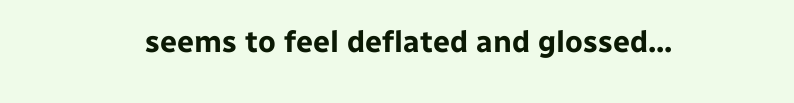seems to feel deflated and glossed...